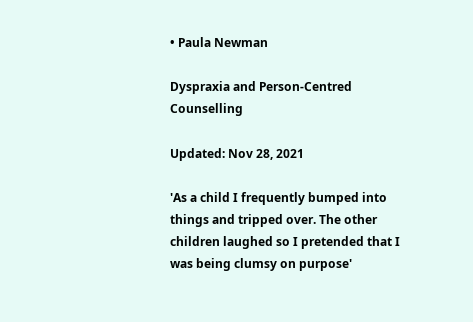• Paula Newman

Dyspraxia and Person-Centred Counselling

Updated: Nov 28, 2021

'As a child I frequently bumped into things and tripped over. The other children laughed so I pretended that I was being clumsy on purpose'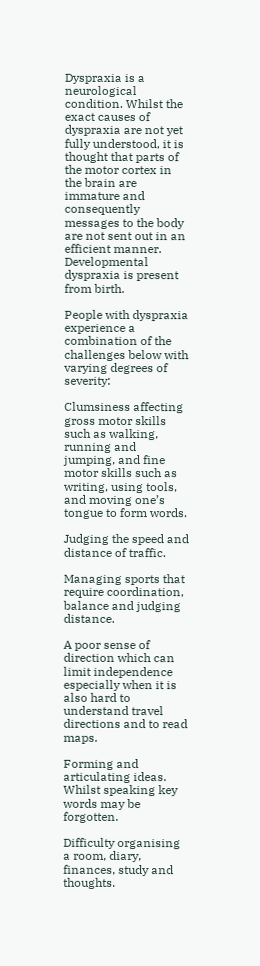Dyspraxia is a neurological condition. Whilst the exact causes of dyspraxia are not yet fully understood, it is thought that parts of the motor cortex in the brain are immature and consequently messages to the body are not sent out in an efficient manner. Developmental dyspraxia is present from birth.

People with dyspraxia experience a combination of the challenges below with varying degrees of severity:

Clumsiness affecting gross motor skills such as walking, running and jumping, and fine motor skills such as writing, using tools, and moving one’s tongue to form words.

Judging the speed and distance of traffic.

Managing sports that require coordination, balance and judging distance.

A poor sense of direction which can limit independence especially when it is also hard to understand travel directions and to read maps.

Forming and articulating ideas. Whilst speaking key words may be forgotten.

Difficulty organising a room, diary, finances, study and thoughts.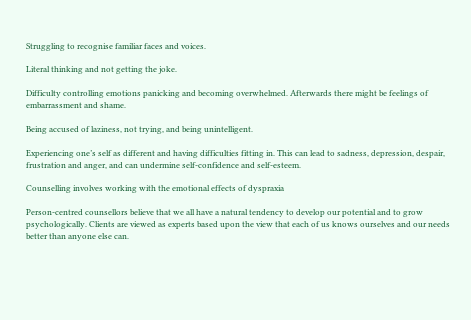Struggling to recognise familiar faces and voices.

Literal thinking and not getting the joke.

Difficulty controlling emotions panicking and becoming overwhelmed. Afterwards there might be feelings of embarrassment and shame.

Being accused of laziness, not trying, and being unintelligent.

Experiencing one’s self as different and having difficulties fitting in. This can lead to sadness, depression, despair, frustration and anger, and can undermine self-confidence and self-esteem.

Counselling involves working with the emotional effects of dyspraxia

Person-centred counsellors believe that we all have a natural tendency to develop our potential and to grow psychologically. Clients are viewed as experts based upon the view that each of us knows ourselves and our needs better than anyone else can.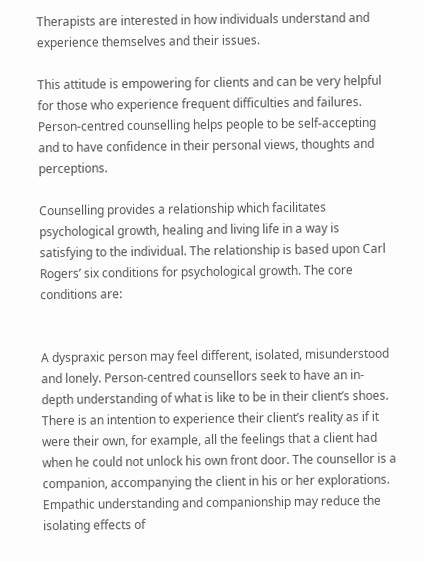Therapists are interested in how individuals understand and experience themselves and their issues.

This attitude is empowering for clients and can be very helpful for those who experience frequent difficulties and failures. Person-centred counselling helps people to be self-accepting and to have confidence in their personal views, thoughts and perceptions.

Counselling provides a relationship which facilitates psychological growth, healing and living life in a way is satisfying to the individual. The relationship is based upon Carl Rogers’ six conditions for psychological growth. The core conditions are:


A dyspraxic person may feel different, isolated, misunderstood and lonely. Person-centred counsellors seek to have an in-depth understanding of what is like to be in their client’s shoes. There is an intention to experience their client’s reality as if it were their own, for example, all the feelings that a client had when he could not unlock his own front door. The counsellor is a companion, accompanying the client in his or her explorations. Empathic understanding and companionship may reduce the isolating effects of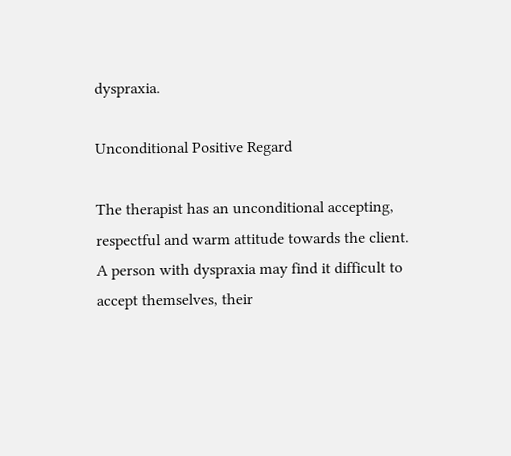dyspraxia.

Unconditional Positive Regard

The therapist has an unconditional accepting, respectful and warm attitude towards the client. A person with dyspraxia may find it difficult to accept themselves, their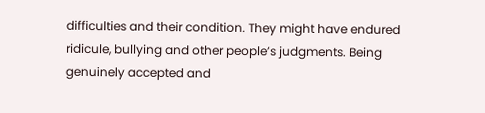difficulties and their condition. They might have endured ridicule, bullying and other people’s judgments. Being genuinely accepted and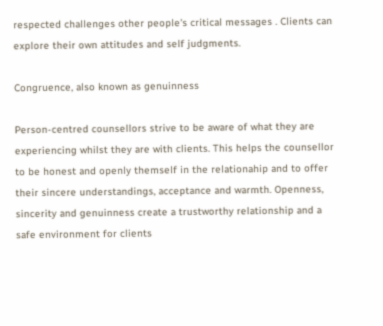respected challenges other people's critical messages . Clients can explore their own attitudes and self judgments.

Congruence, also known as genuinness

Person-centred counsellors strive to be aware of what they are experiencing whilst they are with clients. This helps the counsellor to be honest and openly themself in the relationahip and to offer their sincere understandings, acceptance and warmth. Openness, sincerity and genuinness create a trustworthy relationship and a safe environment for clients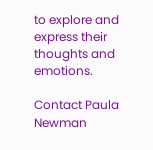to explore and express their thoughts and emotions.

Contact Paula Newman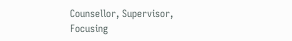Counsellor, Supervisor, Focusing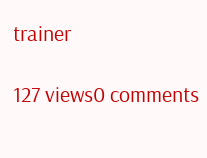trainer

127 views0 comments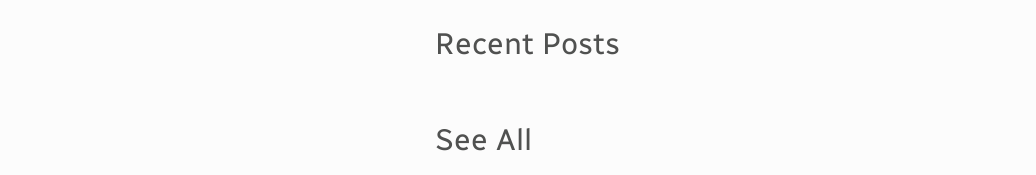Recent Posts

See All